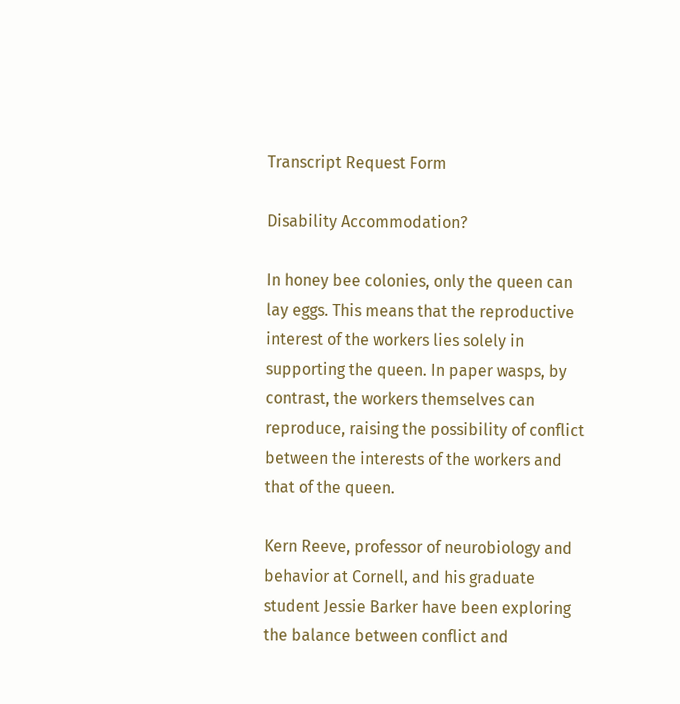Transcript Request Form

Disability Accommodation?

In honey bee colonies, only the queen can lay eggs. This means that the reproductive interest of the workers lies solely in supporting the queen. In paper wasps, by contrast, the workers themselves can reproduce, raising the possibility of conflict between the interests of the workers and that of the queen.

Kern Reeve, professor of neurobiology and behavior at Cornell, and his graduate student Jessie Barker have been exploring the balance between conflict and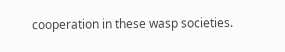cooperation in these wasp societies.